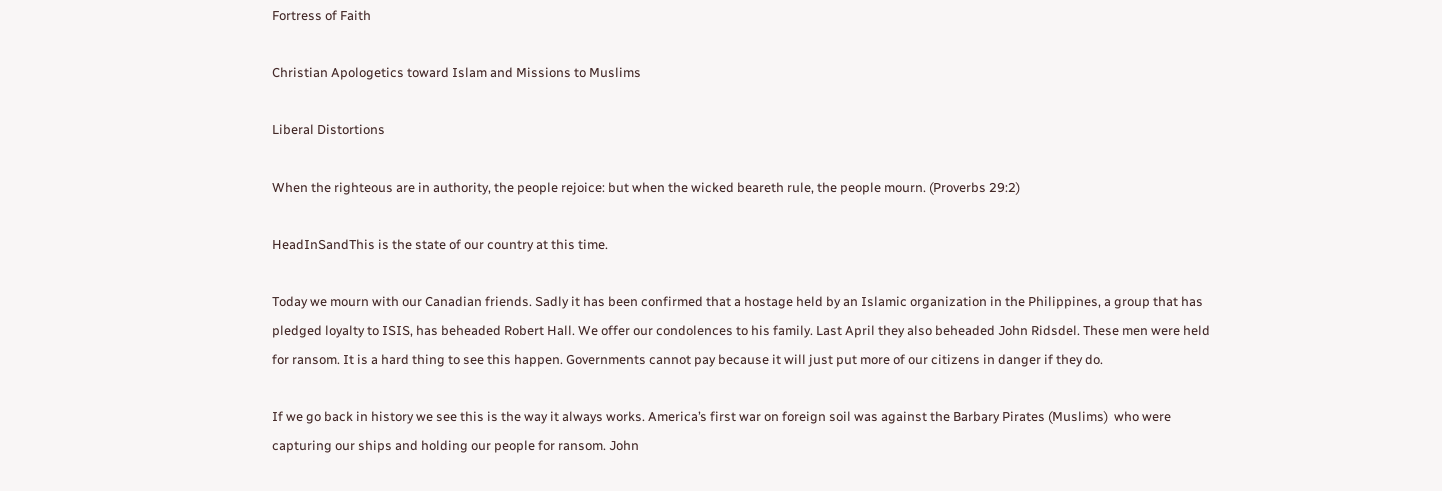Fortress of Faith

Christian Apologetics toward Islam and Missions to Muslims

Liberal Distortions

When the righteous are in authority, the people rejoice: but when the wicked beareth rule, the people mourn. (Proverbs 29:2)

HeadInSandThis is the state of our country at this time.

Today we mourn with our Canadian friends. Sadly it has been confirmed that a hostage held by an Islamic organization in the Philippines, a group that has pledged loyalty to ISIS, has beheaded Robert Hall. We offer our condolences to his family. Last April they also beheaded John Ridsdel. These men were held for ransom. It is a hard thing to see this happen. Governments cannot pay because it will just put more of our citizens in danger if they do.

If we go back in history we see this is the way it always works. America’s first war on foreign soil was against the Barbary Pirates (Muslims)  who were capturing our ships and holding our people for ransom. John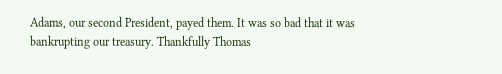Adams, our second President, payed them. It was so bad that it was bankrupting our treasury. Thankfully Thomas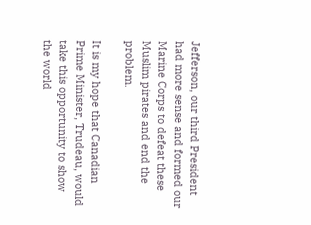Jefferson, our third President had more sense and formed our Marine Corps to defeat these Muslim pirates and end the problem.

It is my hope that Canadian Prime Minister, Trudeau, would take this opportunity to show the world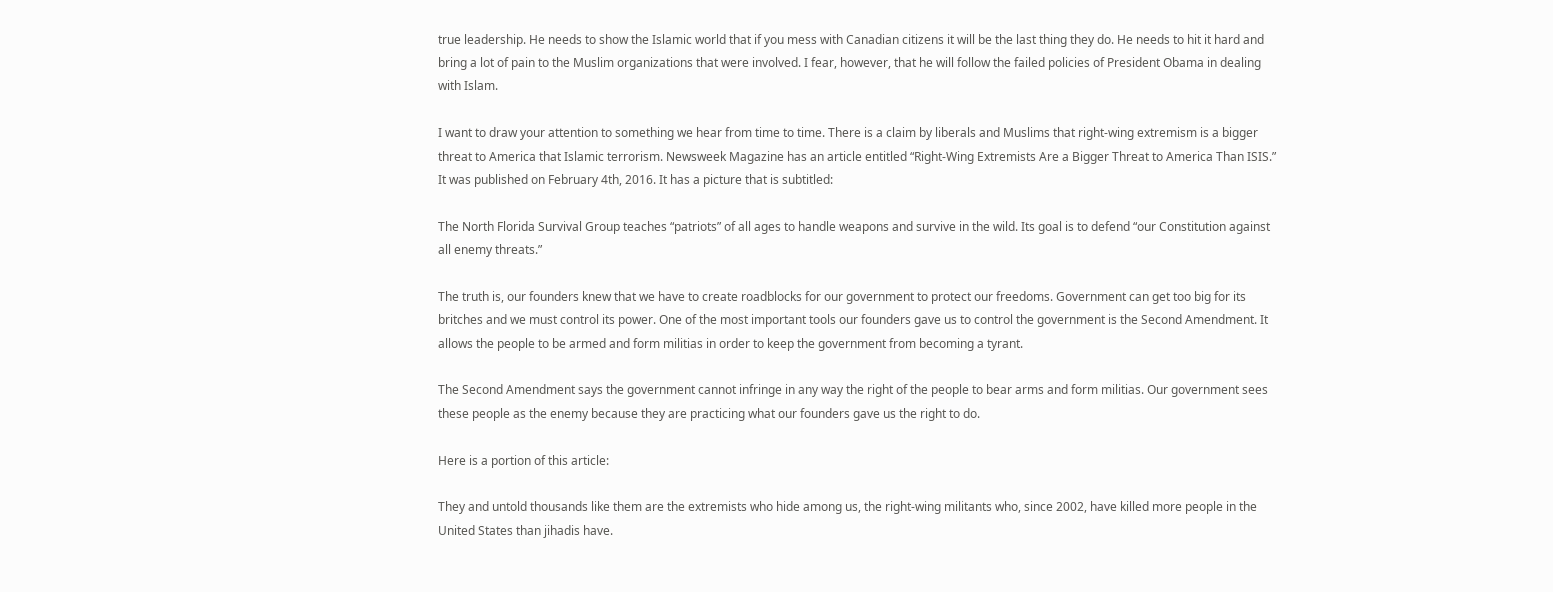true leadership. He needs to show the Islamic world that if you mess with Canadian citizens it will be the last thing they do. He needs to hit it hard and bring a lot of pain to the Muslim organizations that were involved. I fear, however, that he will follow the failed policies of President Obama in dealing with Islam.

I want to draw your attention to something we hear from time to time. There is a claim by liberals and Muslims that right-wing extremism is a bigger threat to America that Islamic terrorism. Newsweek Magazine has an article entitled “Right-Wing Extremists Are a Bigger Threat to America Than ISIS.” It was published on February 4th, 2016. It has a picture that is subtitled:

The North Florida Survival Group teaches “patriots” of all ages to handle weapons and survive in the wild. Its goal is to defend “our Constitution against all enemy threats.”

The truth is, our founders knew that we have to create roadblocks for our government to protect our freedoms. Government can get too big for its britches and we must control its power. One of the most important tools our founders gave us to control the government is the Second Amendment. It allows the people to be armed and form militias in order to keep the government from becoming a tyrant.

The Second Amendment says the government cannot infringe in any way the right of the people to bear arms and form militias. Our government sees these people as the enemy because they are practicing what our founders gave us the right to do.

Here is a portion of this article:

They and untold thousands like them are the extremists who hide among us, the right-wing militants who, since 2002, have killed more people in the United States than jihadis have.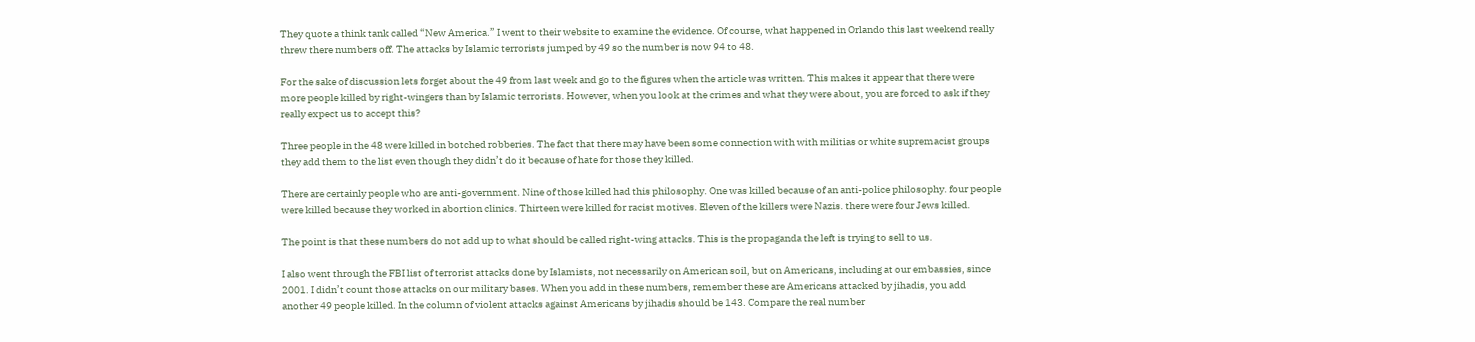They quote a think tank called “New America.” I went to their website to examine the evidence. Of course, what happened in Orlando this last weekend really threw there numbers off. The attacks by Islamic terrorists jumped by 49 so the number is now 94 to 48.

For the sake of discussion lets forget about the 49 from last week and go to the figures when the article was written. This makes it appear that there were more people killed by right-wingers than by Islamic terrorists. However, when you look at the crimes and what they were about, you are forced to ask if they really expect us to accept this?

Three people in the 48 were killed in botched robberies. The fact that there may have been some connection with with militias or white supremacist groups they add them to the list even though they didn’t do it because of hate for those they killed.

There are certainly people who are anti-government. Nine of those killed had this philosophy. One was killed because of an anti-police philosophy. four people were killed because they worked in abortion clinics. Thirteen were killed for racist motives. Eleven of the killers were Nazis. there were four Jews killed.

The point is that these numbers do not add up to what should be called right-wing attacks. This is the propaganda the left is trying to sell to us.

I also went through the FBI list of terrorist attacks done by Islamists, not necessarily on American soil, but on Americans, including at our embassies, since 2001. I didn’t count those attacks on our military bases. When you add in these numbers, remember these are Americans attacked by jihadis, you add another 49 people killed. In the column of violent attacks against Americans by jihadis should be 143. Compare the real number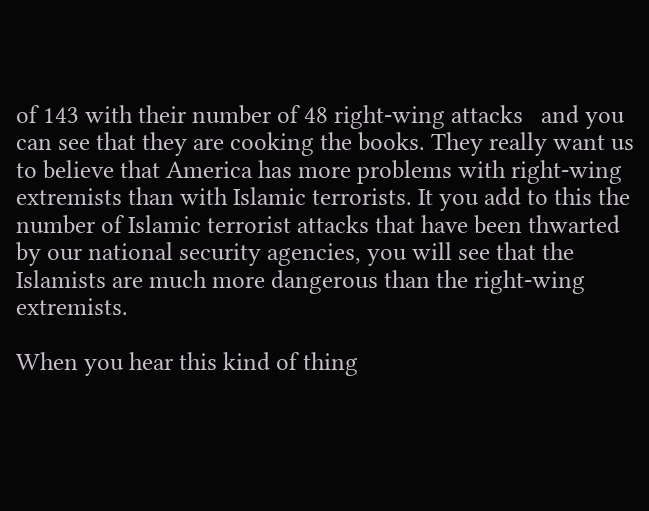of 143 with their number of 48 right-wing attacks   and you can see that they are cooking the books. They really want us to believe that America has more problems with right-wing extremists than with Islamic terrorists. It you add to this the number of Islamic terrorist attacks that have been thwarted by our national security agencies, you will see that the Islamists are much more dangerous than the right-wing extremists.

When you hear this kind of thing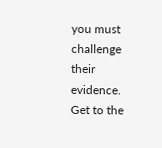you must challenge their evidence. Get to the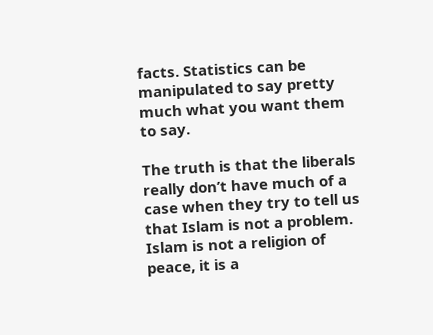facts. Statistics can be manipulated to say pretty much what you want them to say.

The truth is that the liberals really don’t have much of a case when they try to tell us that Islam is not a problem. Islam is not a religion of peace, it is a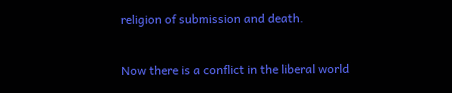religion of submission and death.

Now there is a conflict in the liberal world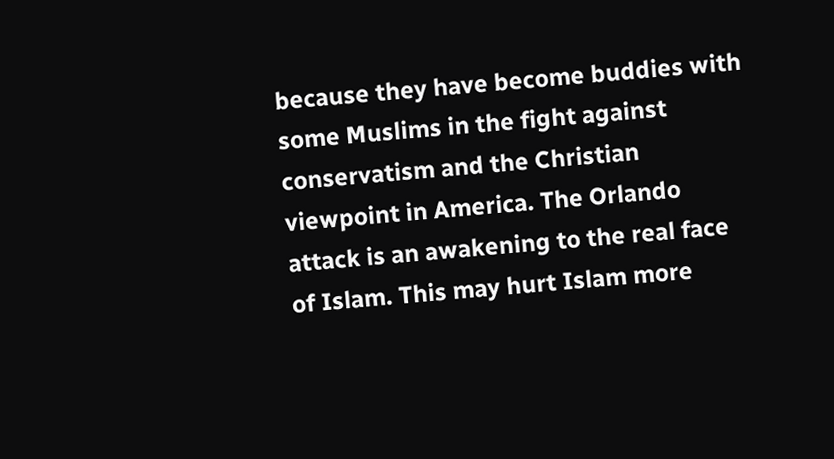because they have become buddies with some Muslims in the fight against conservatism and the Christian viewpoint in America. The Orlando attack is an awakening to the real face of Islam. This may hurt Islam more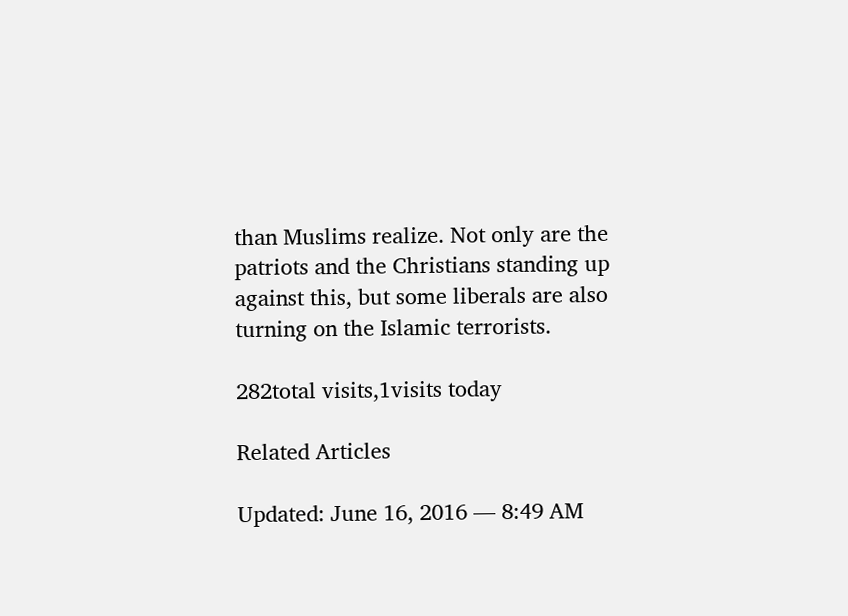than Muslims realize. Not only are the patriots and the Christians standing up against this, but some liberals are also turning on the Islamic terrorists.

282total visits,1visits today

Related Articles

Updated: June 16, 2016 — 8:49 AM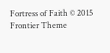Fortress of Faith © 2015 Frontier Theme